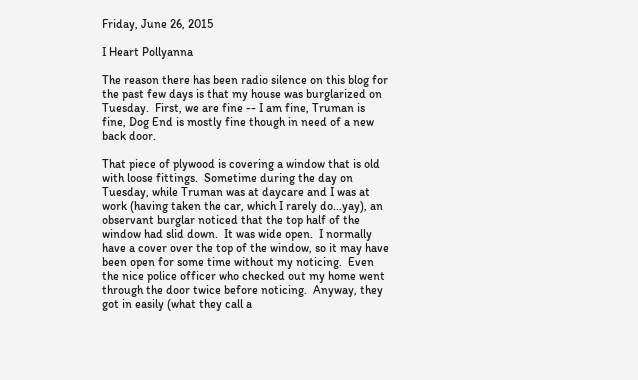Friday, June 26, 2015

I Heart Pollyanna

The reason there has been radio silence on this blog for the past few days is that my house was burglarized on Tuesday.  First, we are fine -- I am fine, Truman is fine, Dog End is mostly fine though in need of a new back door.

That piece of plywood is covering a window that is old with loose fittings.  Sometime during the day on Tuesday, while Truman was at daycare and I was at work (having taken the car, which I rarely do...yay), an observant burglar noticed that the top half of the window had slid down.  It was wide open.  I normally have a cover over the top of the window, so it may have been open for some time without my noticing.  Even the nice police officer who checked out my home went through the door twice before noticing.  Anyway, they got in easily (what they call a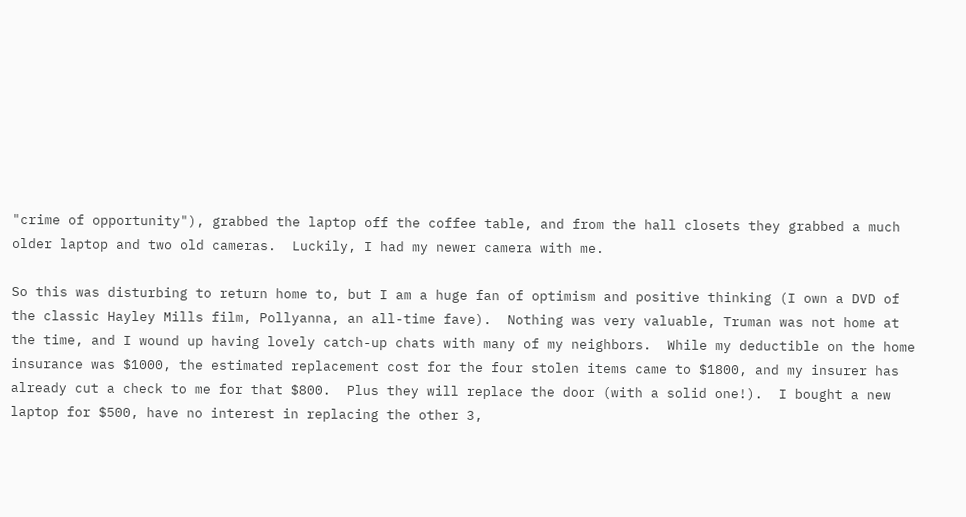"crime of opportunity"), grabbed the laptop off the coffee table, and from the hall closets they grabbed a much older laptop and two old cameras.  Luckily, I had my newer camera with me.

So this was disturbing to return home to, but I am a huge fan of optimism and positive thinking (I own a DVD of the classic Hayley Mills film, Pollyanna, an all-time fave).  Nothing was very valuable, Truman was not home at the time, and I wound up having lovely catch-up chats with many of my neighbors.  While my deductible on the home insurance was $1000, the estimated replacement cost for the four stolen items came to $1800, and my insurer has already cut a check to me for that $800.  Plus they will replace the door (with a solid one!).  I bought a new laptop for $500, have no interest in replacing the other 3,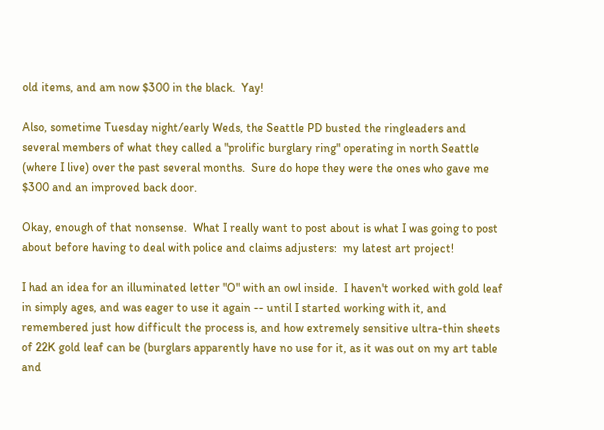old items, and am now $300 in the black.  Yay!

Also, sometime Tuesday night/early Weds, the Seattle PD busted the ringleaders and several members of what they called a "prolific burglary ring" operating in north Seattle (where I live) over the past several months.  Sure do hope they were the ones who gave me $300 and an improved back door.

Okay, enough of that nonsense.  What I really want to post about is what I was going to post about before having to deal with police and claims adjusters:  my latest art project!

I had an idea for an illuminated letter "O" with an owl inside.  I haven't worked with gold leaf in simply ages, and was eager to use it again -- until I started working with it, and remembered just how difficult the process is, and how extremely sensitive ultra-thin sheets of 22K gold leaf can be (burglars apparently have no use for it, as it was out on my art table and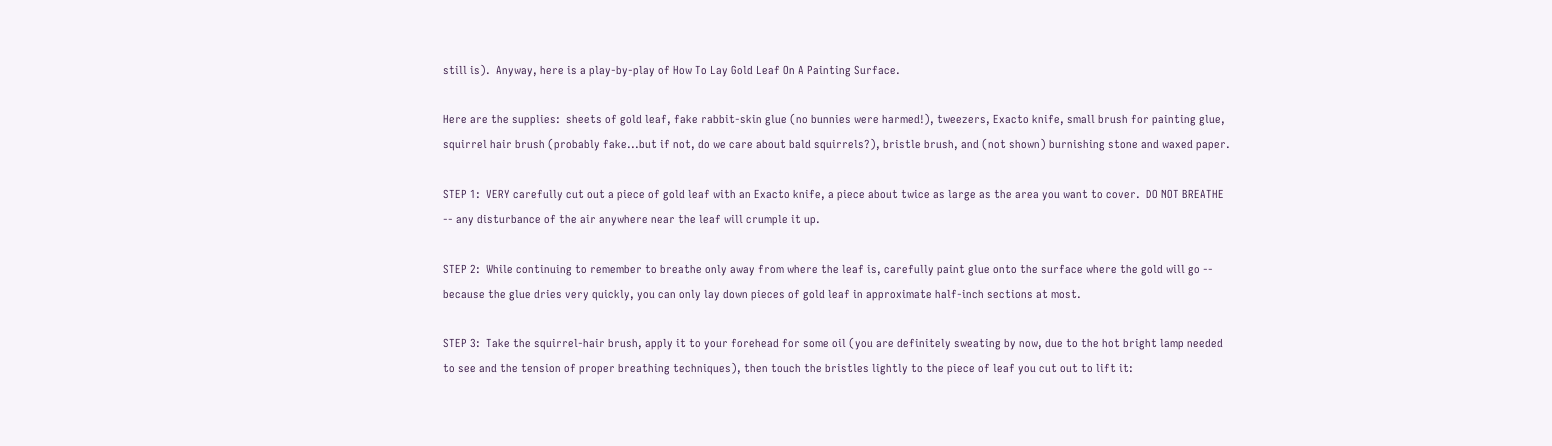still is).  Anyway, here is a play-by-play of How To Lay Gold Leaf On A Painting Surface.

Here are the supplies:  sheets of gold leaf, fake rabbit-skin glue (no bunnies were harmed!), tweezers, Exacto knife, small brush for painting glue, squirrel hair brush (probably fake...but if not, do we care about bald squirrels?), bristle brush, and (not shown) burnishing stone and waxed paper.

STEP 1:  VERY carefully cut out a piece of gold leaf with an Exacto knife, a piece about twice as large as the area you want to cover.  DO NOT BREATHE -- any disturbance of the air anywhere near the leaf will crumple it up.

STEP 2:  While continuing to remember to breathe only away from where the leaf is, carefully paint glue onto the surface where the gold will go -- because the glue dries very quickly, you can only lay down pieces of gold leaf in approximate half-inch sections at most.

STEP 3:  Take the squirrel-hair brush, apply it to your forehead for some oil (you are definitely sweating by now, due to the hot bright lamp needed to see and the tension of proper breathing techniques), then touch the bristles lightly to the piece of leaf you cut out to lift it: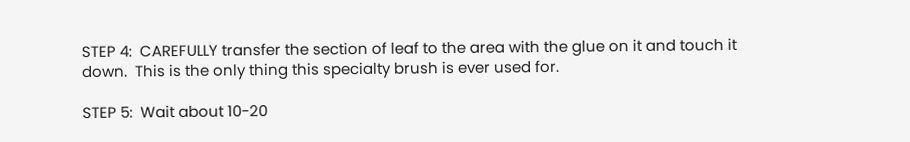STEP 4:  CAREFULLY transfer the section of leaf to the area with the glue on it and touch it down.  This is the only thing this specialty brush is ever used for.

STEP 5:  Wait about 10-20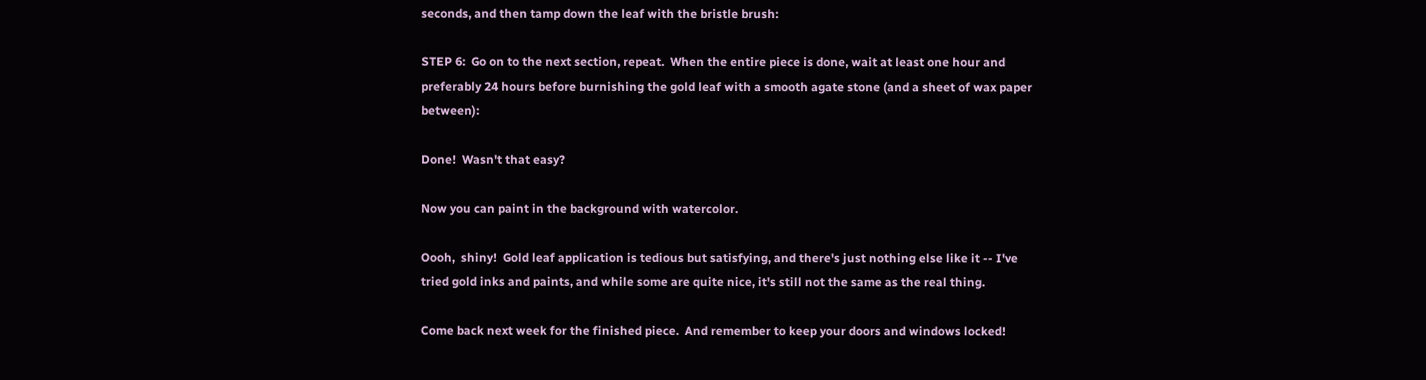seconds, and then tamp down the leaf with the bristle brush:

STEP 6:  Go on to the next section, repeat.  When the entire piece is done, wait at least one hour and preferably 24 hours before burnishing the gold leaf with a smooth agate stone (and a sheet of wax paper between):

Done!  Wasn't that easy?

Now you can paint in the background with watercolor.

Oooh,  shiny!  Gold leaf application is tedious but satisfying, and there's just nothing else like it -- I've tried gold inks and paints, and while some are quite nice, it's still not the same as the real thing.

Come back next week for the finished piece.  And remember to keep your doors and windows locked!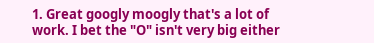1. Great googly moogly that's a lot of work. I bet the "O" isn't very big either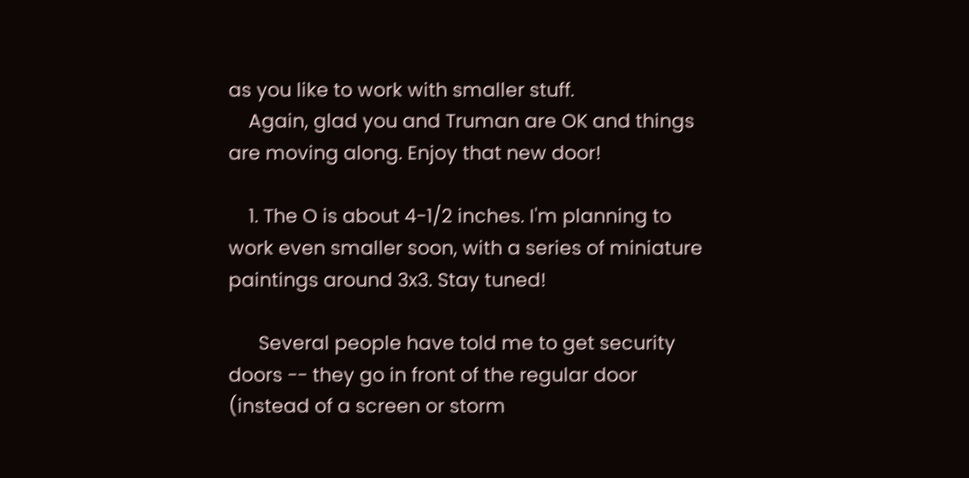as you like to work with smaller stuff.
    Again, glad you and Truman are OK and things are moving along. Enjoy that new door!

    1. The O is about 4-1/2 inches. I'm planning to work even smaller soon, with a series of miniature paintings around 3x3. Stay tuned!

      Several people have told me to get security doors -- they go in front of the regular door (instead of a screen or storm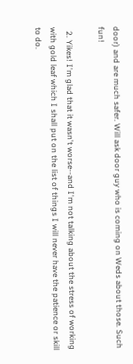door) and are much safer. Will ask door guy who is coming on Weds about those. Such fun!

  2. Yikes! I'm glad that it wasn't worse--and I'm not talking about the stress of working with gold leaf which I shall put on the list of things I will never have the patience or skill to do.